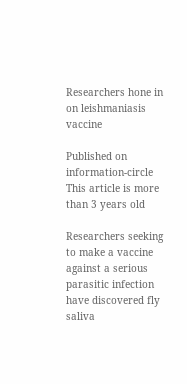Researchers hone in on leishmaniasis vaccine

Published on
information-circle This article is more than 3 years old

Researchers seeking to make a vaccine against a serious parasitic infection have discovered fly saliva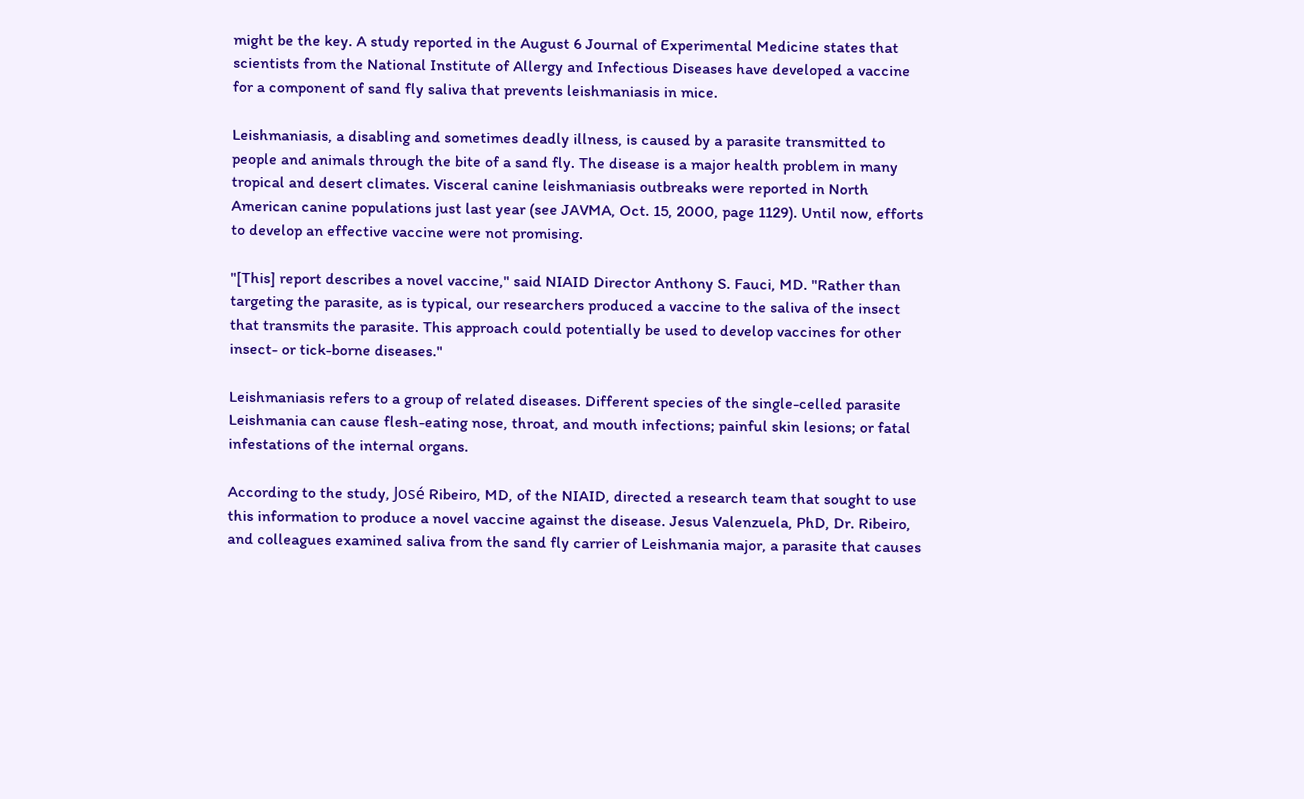might be the key. A study reported in the August 6 Journal of Experimental Medicine states that scientists from the National Institute of Allergy and Infectious Diseases have developed a vaccine for a component of sand fly saliva that prevents leishmaniasis in mice.

Leishmaniasis, a disabling and sometimes deadly illness, is caused by a parasite transmitted to people and animals through the bite of a sand fly. The disease is a major health problem in many tropical and desert climates. Visceral canine leishmaniasis outbreaks were reported in North American canine populations just last year (see JAVMA, Oct. 15, 2000, page 1129). Until now, efforts to develop an effective vaccine were not promising.

"[This] report describes a novel vaccine," said NIAID Director Anthony S. Fauci, MD. "Rather than targeting the parasite, as is typical, our researchers produced a vaccine to the saliva of the insect that transmits the parasite. This approach could potentially be used to develop vaccines for other insect- or tick-borne diseases."

Leishmaniasis refers to a group of related diseases. Different species of the single-celled parasite Leishmania can cause flesh-eating nose, throat, and mouth infections; painful skin lesions; or fatal infestations of the internal organs.

According to the study, José Ribeiro, MD, of the NIAID, directed a research team that sought to use this information to produce a novel vaccine against the disease. Jesus Valenzuela, PhD, Dr. Ribeiro, and colleagues examined saliva from the sand fly carrier of Leishmania major, a parasite that causes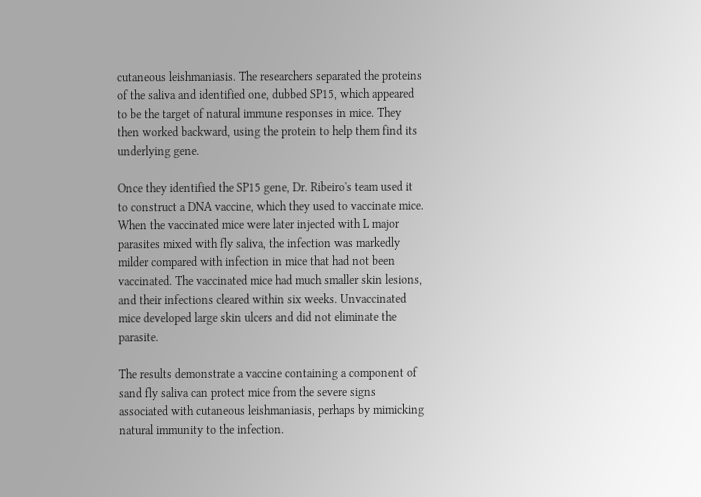cutaneous leishmaniasis. The researchers separated the proteins of the saliva and identified one, dubbed SP15, which appeared to be the target of natural immune responses in mice. They then worked backward, using the protein to help them find its underlying gene.

Once they identified the SP15 gene, Dr. Ribeiro's team used it to construct a DNA vaccine, which they used to vaccinate mice. When the vaccinated mice were later injected with L major parasites mixed with fly saliva, the infection was markedly milder compared with infection in mice that had not been vaccinated. The vaccinated mice had much smaller skin lesions, and their infections cleared within six weeks. Unvaccinated mice developed large skin ulcers and did not eliminate the parasite.

The results demonstrate a vaccine containing a component of sand fly saliva can protect mice from the severe signs associated with cutaneous leishmaniasis, perhaps by mimicking natural immunity to the infection.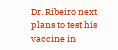Dr. Ribeiro next plans to test his vaccine in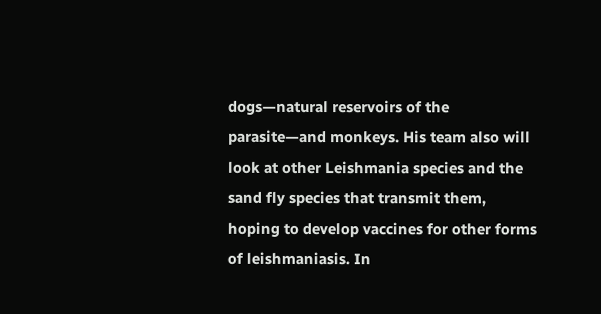dogs—natural reservoirs of the parasite—and monkeys. His team also will look at other Leishmania species and the sand fly species that transmit them, hoping to develop vaccines for other forms of leishmaniasis. In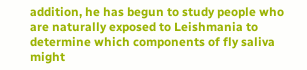addition, he has begun to study people who are naturally exposed to Leishmania to determine which components of fly saliva might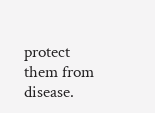protect them from disease.